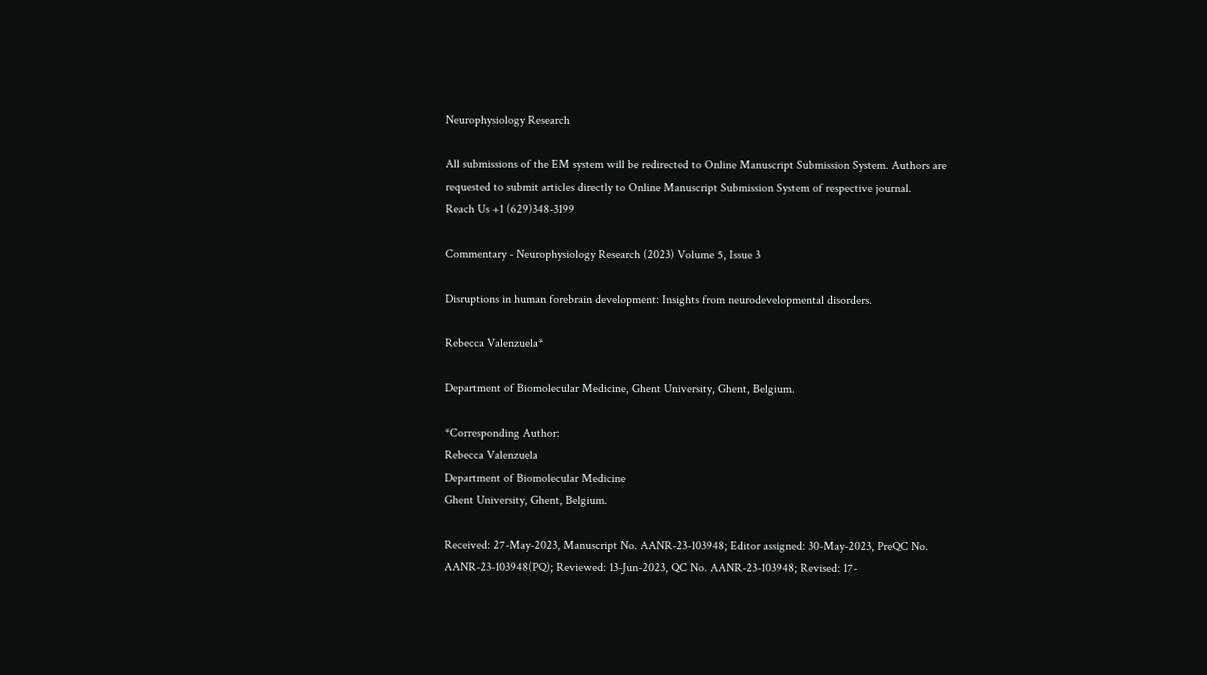Neurophysiology Research

All submissions of the EM system will be redirected to Online Manuscript Submission System. Authors are requested to submit articles directly to Online Manuscript Submission System of respective journal.
Reach Us +1 (629)348-3199

Commentary - Neurophysiology Research (2023) Volume 5, Issue 3

Disruptions in human forebrain development: Insights from neurodevelopmental disorders.

Rebecca Valenzuela*

Department of Biomolecular Medicine, Ghent University, Ghent, Belgium.

*Corresponding Author:
Rebecca Valenzuela
Department of Biomolecular Medicine
Ghent University, Ghent, Belgium.

Received: 27-May-2023, Manuscript No. AANR-23-103948; Editor assigned: 30-May-2023, PreQC No. AANR-23-103948(PQ); Reviewed: 13-Jun-2023, QC No. AANR-23-103948; Revised: 17-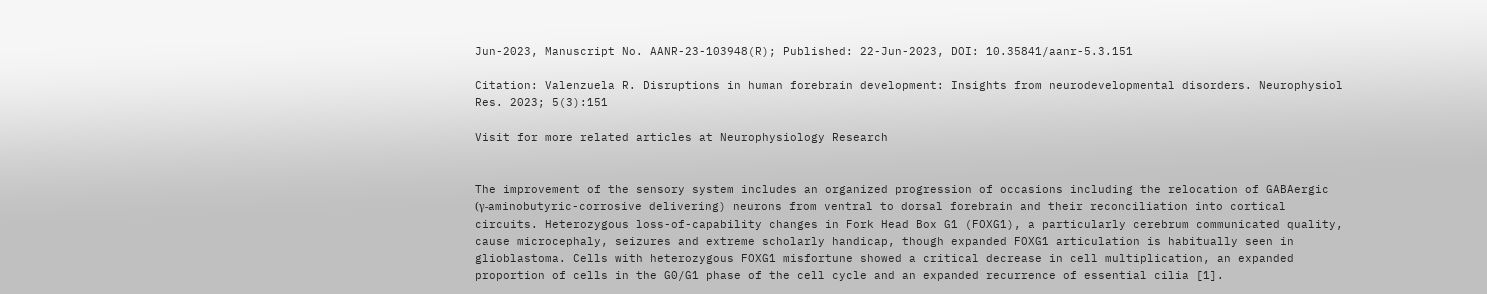Jun-2023, Manuscript No. AANR-23-103948(R); Published: 22-Jun-2023, DOI: 10.35841/aanr-5.3.151

Citation: Valenzuela R. Disruptions in human forebrain development: Insights from neurodevelopmental disorders. Neurophysiol Res. 2023; 5(3):151

Visit for more related articles at Neurophysiology Research


The improvement of the sensory system includes an organized progression of occasions including the relocation of GABAergic (γ-aminobutyric-corrosive delivering) neurons from ventral to dorsal forebrain and their reconciliation into cortical circuits. Heterozygous loss-of-capability changes in Fork Head Box G1 (FOXG1), a particularly cerebrum communicated quality, cause microcephaly, seizures and extreme scholarly handicap, though expanded FOXG1 articulation is habitually seen in glioblastoma. Cells with heterozygous FOXG1 misfortune showed a critical decrease in cell multiplication, an expanded proportion of cells in the G0/G1 phase of the cell cycle and an expanded recurrence of essential cilia [1].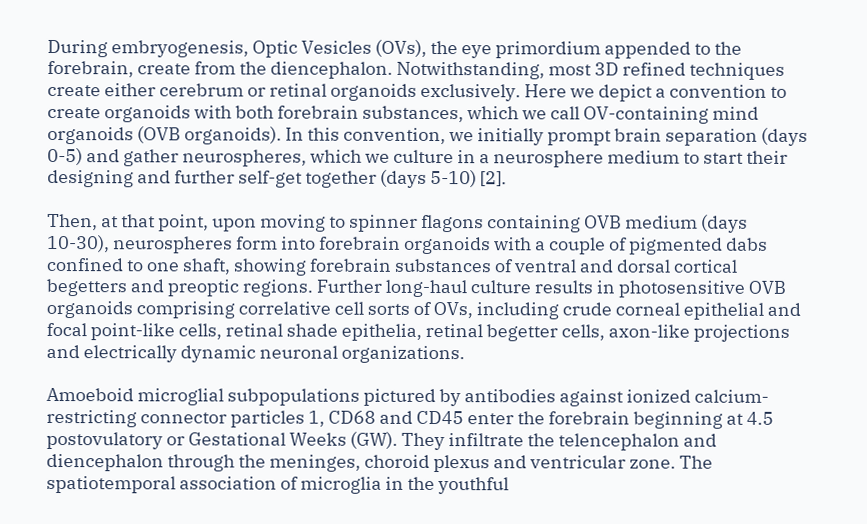During embryogenesis, Optic Vesicles (OVs), the eye primordium appended to the forebrain, create from the diencephalon. Notwithstanding, most 3D refined techniques create either cerebrum or retinal organoids exclusively. Here we depict a convention to create organoids with both forebrain substances, which we call OV-containing mind organoids (OVB organoids). In this convention, we initially prompt brain separation (days 0-5) and gather neurospheres, which we culture in a neurosphere medium to start their designing and further self-get together (days 5-10) [2].

Then, at that point, upon moving to spinner flagons containing OVB medium (days 10-30), neurospheres form into forebrain organoids with a couple of pigmented dabs confined to one shaft, showing forebrain substances of ventral and dorsal cortical begetters and preoptic regions. Further long-haul culture results in photosensitive OVB organoids comprising correlative cell sorts of OVs, including crude corneal epithelial and focal point-like cells, retinal shade epithelia, retinal begetter cells, axon-like projections and electrically dynamic neuronal organizations.

Amoeboid microglial subpopulations pictured by antibodies against ionized calcium-restricting connector particles 1, CD68 and CD45 enter the forebrain beginning at 4.5 postovulatory or Gestational Weeks (GW). They infiltrate the telencephalon and diencephalon through the meninges, choroid plexus and ventricular zone. The spatiotemporal association of microglia in the youthful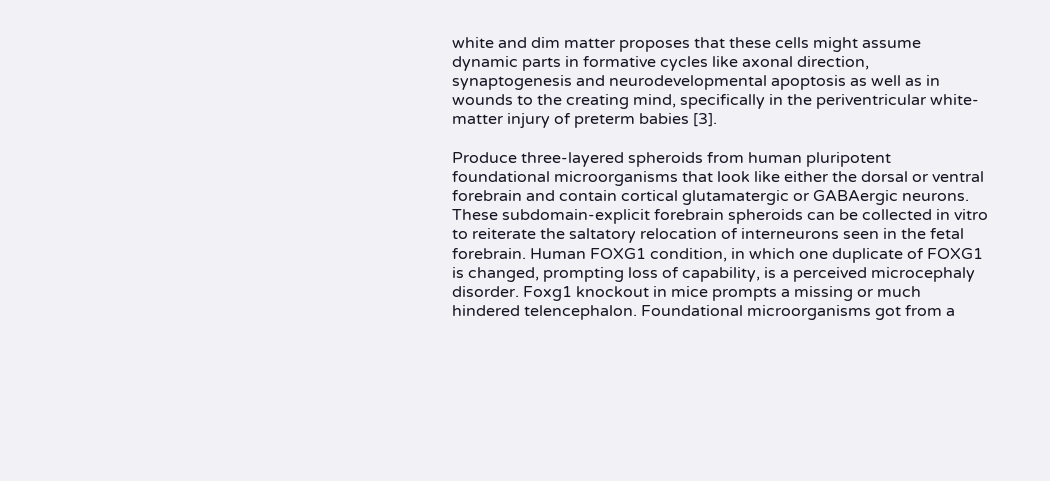white and dim matter proposes that these cells might assume dynamic parts in formative cycles like axonal direction, synaptogenesis and neurodevelopmental apoptosis as well as in wounds to the creating mind, specifically in the periventricular white-matter injury of preterm babies [3].

Produce three-layered spheroids from human pluripotent foundational microorganisms that look like either the dorsal or ventral forebrain and contain cortical glutamatergic or GABAergic neurons. These subdomain-explicit forebrain spheroids can be collected in vitro to reiterate the saltatory relocation of interneurons seen in the fetal forebrain. Human FOXG1 condition, in which one duplicate of FOXG1 is changed, prompting loss of capability, is a perceived microcephaly disorder. Foxg1 knockout in mice prompts a missing or much hindered telencephalon. Foundational microorganisms got from a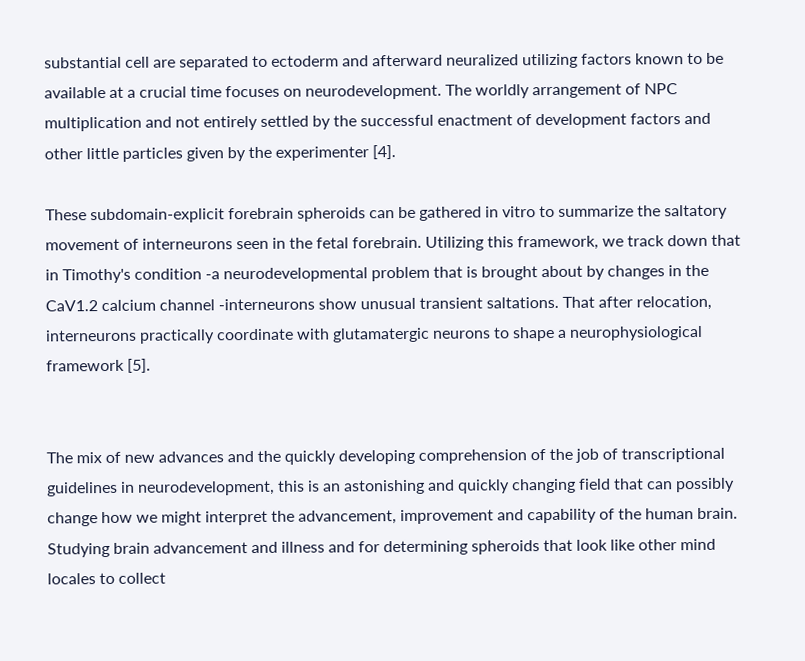substantial cell are separated to ectoderm and afterward neuralized utilizing factors known to be available at a crucial time focuses on neurodevelopment. The worldly arrangement of NPC multiplication and not entirely settled by the successful enactment of development factors and other little particles given by the experimenter [4].

These subdomain-explicit forebrain spheroids can be gathered in vitro to summarize the saltatory movement of interneurons seen in the fetal forebrain. Utilizing this framework, we track down that in Timothy's condition -a neurodevelopmental problem that is brought about by changes in the CaV1.2 calcium channel -interneurons show unusual transient saltations. That after relocation, interneurons practically coordinate with glutamatergic neurons to shape a neurophysiological framework [5].


The mix of new advances and the quickly developing comprehension of the job of transcriptional guidelines in neurodevelopment, this is an astonishing and quickly changing field that can possibly change how we might interpret the advancement, improvement and capability of the human brain. Studying brain advancement and illness and for determining spheroids that look like other mind locales to collect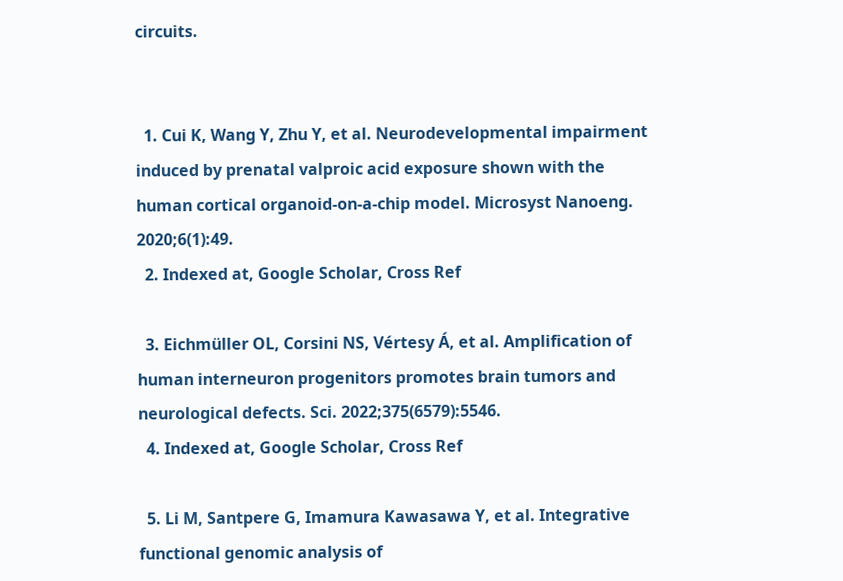circuits.


  1. Cui K, Wang Y, Zhu Y, et al. Neurodevelopmental impairment induced by prenatal valproic acid exposure shown with the human cortical organoid-on-a-chip model. Microsyst Nanoeng. 2020;6(1):49.
  2. Indexed at, Google Scholar, Cross Ref

  3. Eichmüller OL, Corsini NS, Vértesy Á, et al. Amplification of human interneuron progenitors promotes brain tumors and neurological defects. Sci. 2022;375(6579):5546.
  4. Indexed at, Google Scholar, Cross Ref

  5. Li M, Santpere G, Imamura Kawasawa Y, et al. Integrative functional genomic analysis of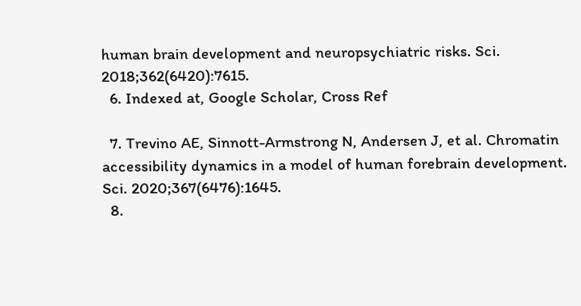human brain development and neuropsychiatric risks. Sci. 2018;362(6420):7615.
  6. Indexed at, Google Scholar, Cross Ref

  7. Trevino AE, Sinnott-Armstrong N, Andersen J, et al. Chromatin accessibility dynamics in a model of human forebrain development. Sci. 2020;367(6476):1645.
  8.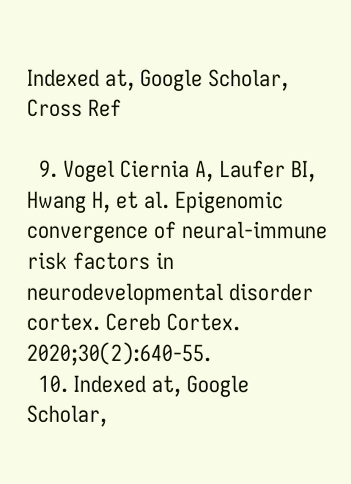Indexed at, Google Scholar, Cross Ref

  9. Vogel Ciernia A, Laufer BI, Hwang H, et al. Epigenomic convergence of neural-immune risk factors in neurodevelopmental disorder cortex. Cereb Cortex. 2020;30(2):640-55.
  10. Indexed at, Google Scholar,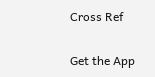Cross Ref

Get the App